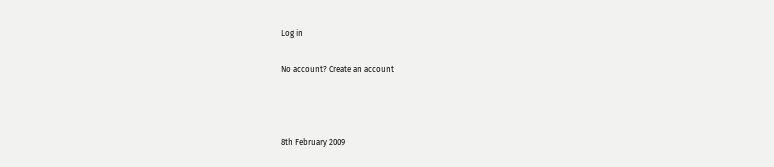Log in

No account? Create an account



8th February 2009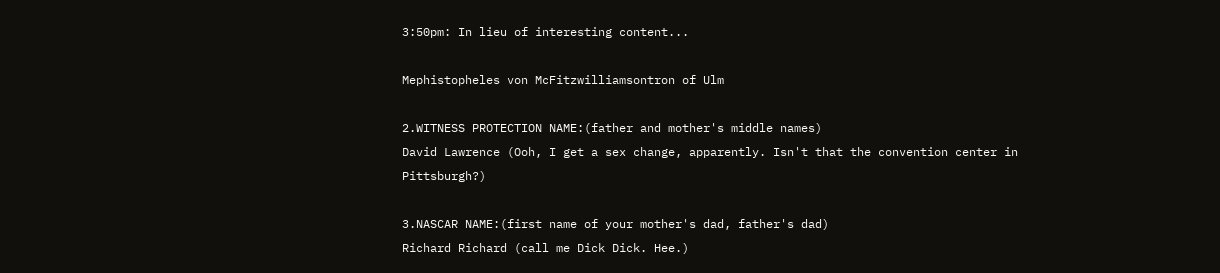3:50pm: In lieu of interesting content...

Mephistopheles von McFitzwilliamsontron of Ulm

2.WITNESS PROTECTION NAME:(father and mother's middle names)
David Lawrence (Ooh, I get a sex change, apparently. Isn't that the convention center in Pittsburgh?)

3.NASCAR NAME:(first name of your mother's dad, father's dad)
Richard Richard (call me Dick Dick. Hee.)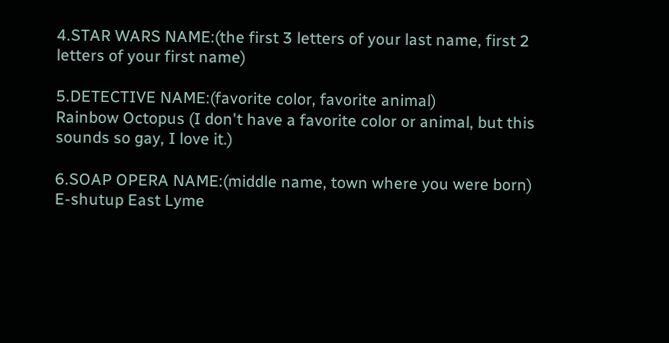4.STAR WARS NAME:(the first 3 letters of your last name, first 2 letters of your first name)

5.DETECTIVE NAME:(favorite color, favorite animal)
Rainbow Octopus (I don't have a favorite color or animal, but this sounds so gay, I love it.)

6.SOAP OPERA NAME:(middle name, town where you were born)
E-shutup East Lyme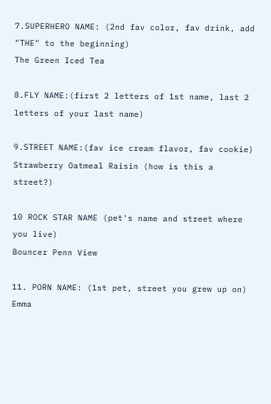7.SUPERHERO NAME: (2nd fav color, fav drink, add "THE" to the beginning)
The Green Iced Tea

8.FLY NAME:(first 2 letters of 1st name, last 2 letters of your last name)

9.STREET NAME:(fav ice cream flavor, fav cookie)
Strawberry Oatmeal Raisin (how is this a street?)

10 ROCK STAR NAME (pet's name and street where you live)
Bouncer Penn View

11. PORN NAME: (1st pet, street you grew up on)
Emma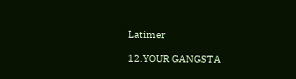Latimer

12.YOUR GANGSTA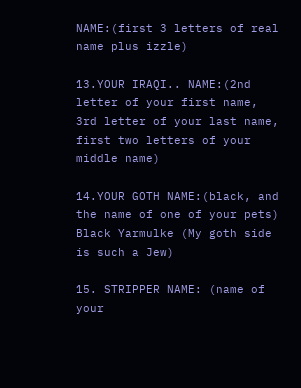NAME:(first 3 letters of real name plus izzle)

13.YOUR IRAQI.. NAME:(2nd letter of your first name, 3rd letter of your last name, first two letters of your middle name)

14.YOUR GOTH NAME:(black, and the name of one of your pets)
Black Yarmulke (My goth side is such a Jew)

15. STRIPPER NAME: (name of your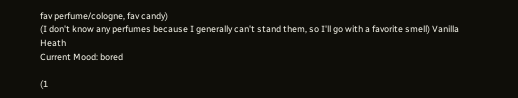fav perfume/cologne, fav candy)
(I don't know any perfumes because I generally can't stand them, so I'll go with a favorite smell) Vanilla Heath
Current Mood: bored

(1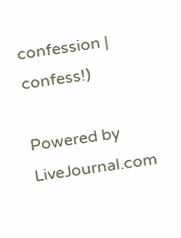confession | confess!)

Powered by LiveJournal.com